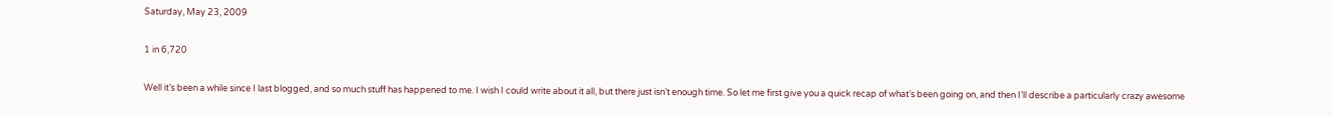Saturday, May 23, 2009

1 in 6,720

Well it’s been a while since I last blogged, and so much stuff has happened to me. I wish I could write about it all, but there just isn’t enough time. So let me first give you a quick recap of what’s been going on, and then I’ll describe a particularly crazy awesome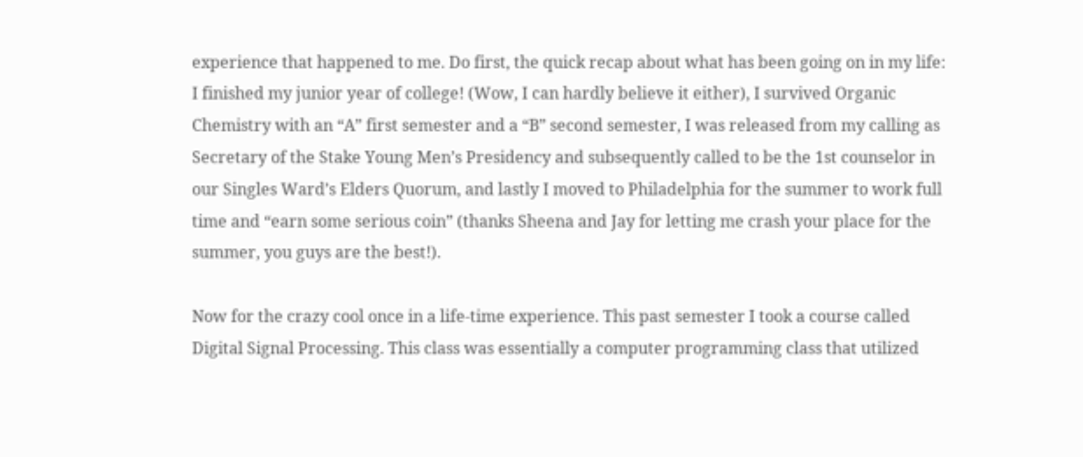experience that happened to me. Do first, the quick recap about what has been going on in my life: I finished my junior year of college! (Wow, I can hardly believe it either), I survived Organic Chemistry with an “A” first semester and a “B” second semester, I was released from my calling as Secretary of the Stake Young Men’s Presidency and subsequently called to be the 1st counselor in our Singles Ward’s Elders Quorum, and lastly I moved to Philadelphia for the summer to work full time and “earn some serious coin” (thanks Sheena and Jay for letting me crash your place for the summer, you guys are the best!).

Now for the crazy cool once in a life-time experience. This past semester I took a course called Digital Signal Processing. This class was essentially a computer programming class that utilized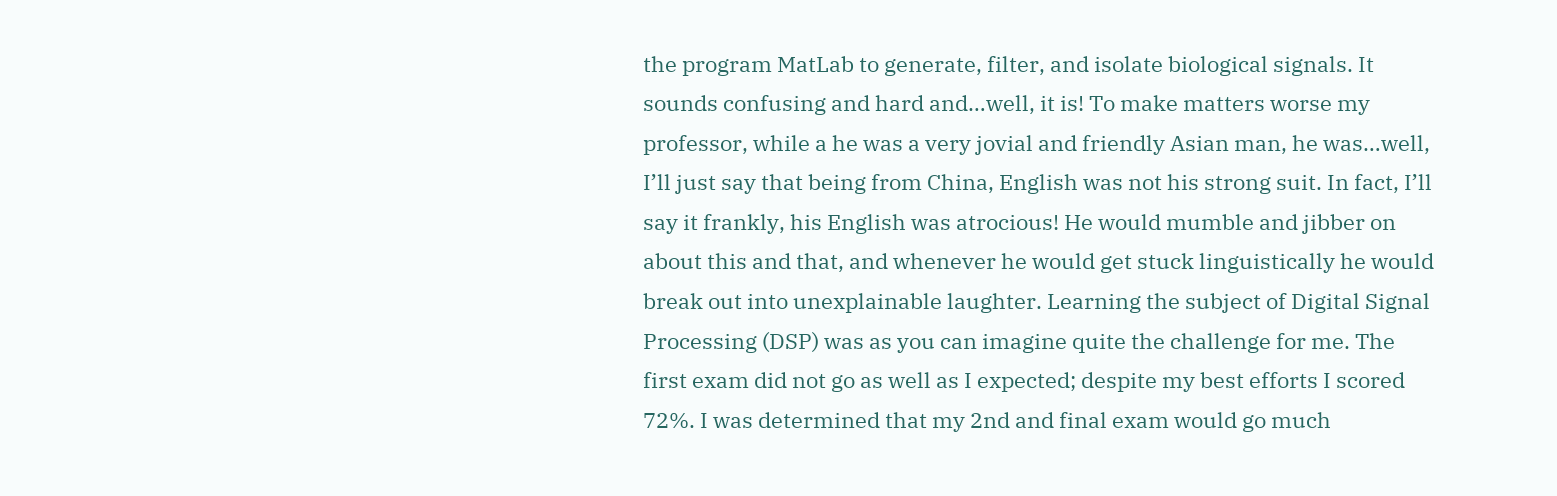the program MatLab to generate, filter, and isolate biological signals. It sounds confusing and hard and…well, it is! To make matters worse my professor, while a he was a very jovial and friendly Asian man, he was…well, I’ll just say that being from China, English was not his strong suit. In fact, I’ll say it frankly, his English was atrocious! He would mumble and jibber on about this and that, and whenever he would get stuck linguistically he would break out into unexplainable laughter. Learning the subject of Digital Signal Processing (DSP) was as you can imagine quite the challenge for me. The first exam did not go as well as I expected; despite my best efforts I scored 72%. I was determined that my 2nd and final exam would go much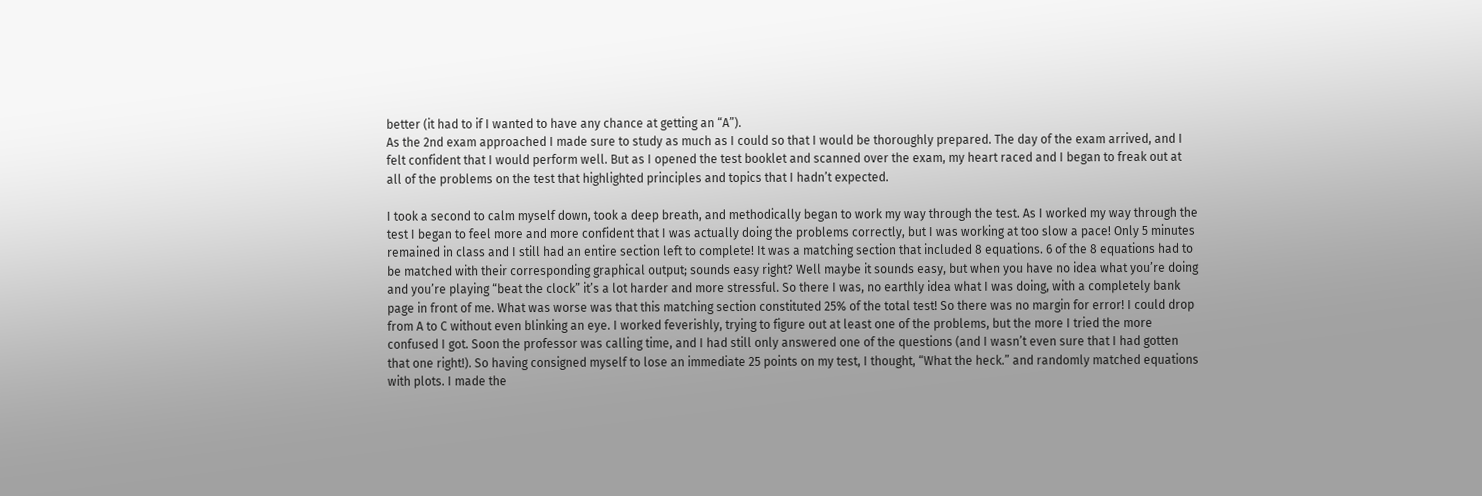better (it had to if I wanted to have any chance at getting an “A”).
As the 2nd exam approached I made sure to study as much as I could so that I would be thoroughly prepared. The day of the exam arrived, and I felt confident that I would perform well. But as I opened the test booklet and scanned over the exam, my heart raced and I began to freak out at all of the problems on the test that highlighted principles and topics that I hadn’t expected.

I took a second to calm myself down, took a deep breath, and methodically began to work my way through the test. As I worked my way through the test I began to feel more and more confident that I was actually doing the problems correctly, but I was working at too slow a pace! Only 5 minutes remained in class and I still had an entire section left to complete! It was a matching section that included 8 equations. 6 of the 8 equations had to be matched with their corresponding graphical output; sounds easy right? Well maybe it sounds easy, but when you have no idea what you’re doing and you’re playing “beat the clock” it’s a lot harder and more stressful. So there I was, no earthly idea what I was doing, with a completely bank page in front of me. What was worse was that this matching section constituted 25% of the total test! So there was no margin for error! I could drop from A to C without even blinking an eye. I worked feverishly, trying to figure out at least one of the problems, but the more I tried the more confused I got. Soon the professor was calling time, and I had still only answered one of the questions (and I wasn’t even sure that I had gotten that one right!). So having consigned myself to lose an immediate 25 points on my test, I thought, “What the heck.” and randomly matched equations with plots. I made the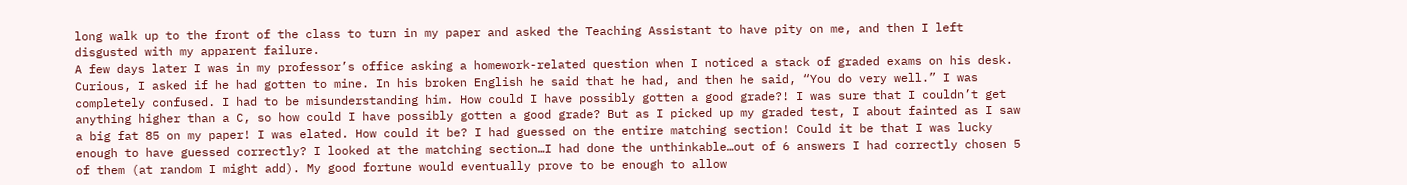long walk up to the front of the class to turn in my paper and asked the Teaching Assistant to have pity on me, and then I left disgusted with my apparent failure.
A few days later I was in my professor’s office asking a homework-related question when I noticed a stack of graded exams on his desk. Curious, I asked if he had gotten to mine. In his broken English he said that he had, and then he said, “You do very well.” I was completely confused. I had to be misunderstanding him. How could I have possibly gotten a good grade?! I was sure that I couldn’t get anything higher than a C, so how could I have possibly gotten a good grade? But as I picked up my graded test, I about fainted as I saw a big fat 85 on my paper! I was elated. How could it be? I had guessed on the entire matching section! Could it be that I was lucky enough to have guessed correctly? I looked at the matching section…I had done the unthinkable…out of 6 answers I had correctly chosen 5 of them (at random I might add). My good fortune would eventually prove to be enough to allow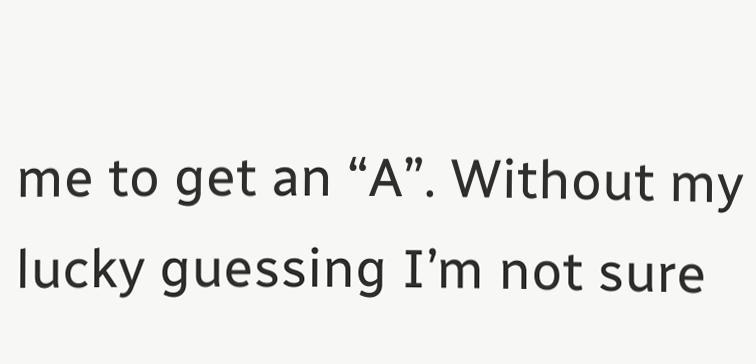me to get an “A”. Without my lucky guessing I’m not sure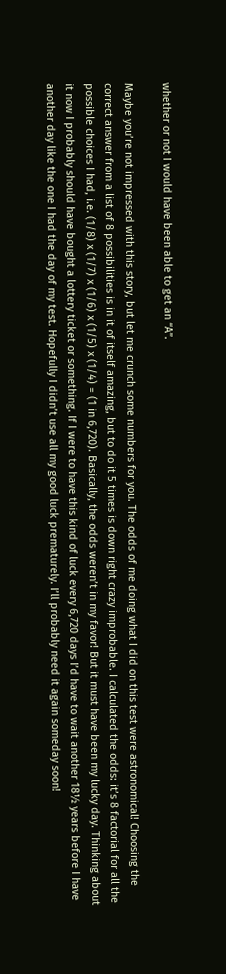whether or not I would have been able to get an “A”.

Maybe you’re not impressed with this story, but let me crunch some numbers for you. The odds of me doing what I did on this test were astronomical! Choosing the correct answer from a list of 8 possibilities is in it of itself amazing, but to do it 5 times is down right crazy improbable. I calculated the odds: it’s 8 factorial for all the possible choices I had, i.e. (1/8) x (1/7) x (1/6) x (1/5) x (1/4) = (1 in 6,720). Basically, the odds weren’t in my favor! But it must have been my lucky day. Thinking about it now I probably should have bought a lottery ticket or something. If I were to have this kind of luck every 6,720 days I’d have to wait another 18½ years before I have another day like the one I had the day of my test. Hopefully I didn’t use all my good luck prematurely. I’ll probably need it again someday soon!